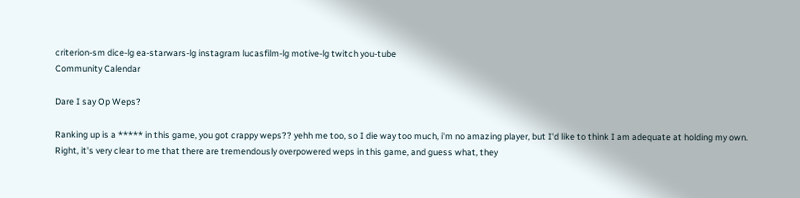criterion-sm dice-lg ea-starwars-lg instagram lucasfilm-lg motive-lg twitch you-tube
Community Calendar

Dare I say Op Weps?

Ranking up is a ***** in this game, you got crappy weps?? yehh me too, so I die way too much, i'm no amazing player, but I'd like to think I am adequate at holding my own.
Right, it's very clear to me that there are tremendously overpowered weps in this game, and guess what, they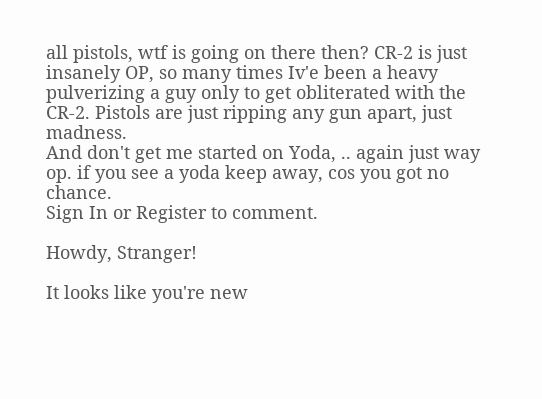all pistols, wtf is going on there then? CR-2 is just insanely OP, so many times Iv'e been a heavy pulverizing a guy only to get obliterated with the CR-2. Pistols are just ripping any gun apart, just madness.
And don't get me started on Yoda, .. again just way op. if you see a yoda keep away, cos you got no chance.
Sign In or Register to comment.

Howdy, Stranger!

It looks like you're new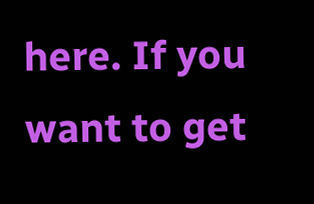here. If you want to get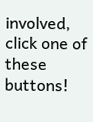involved, click one of these buttons!